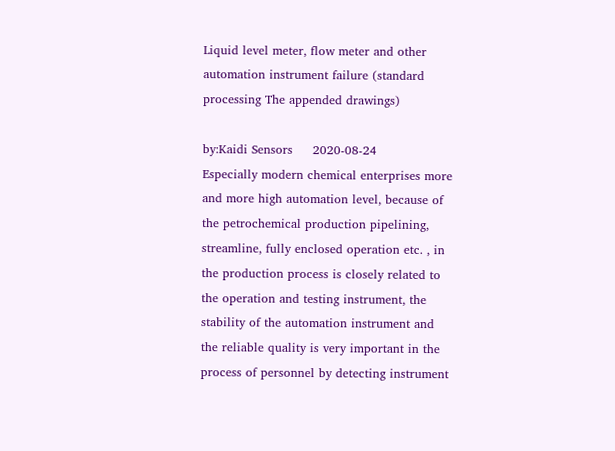Liquid level meter, flow meter and other automation instrument failure (standard processing The appended drawings)

by:Kaidi Sensors     2020-08-24
Especially modern chemical enterprises more and more high automation level, because of the petrochemical production pipelining, streamline, fully enclosed operation etc. , in the production process is closely related to the operation and testing instrument, the stability of the automation instrument and the reliable quality is very important in the process of personnel by detecting instrument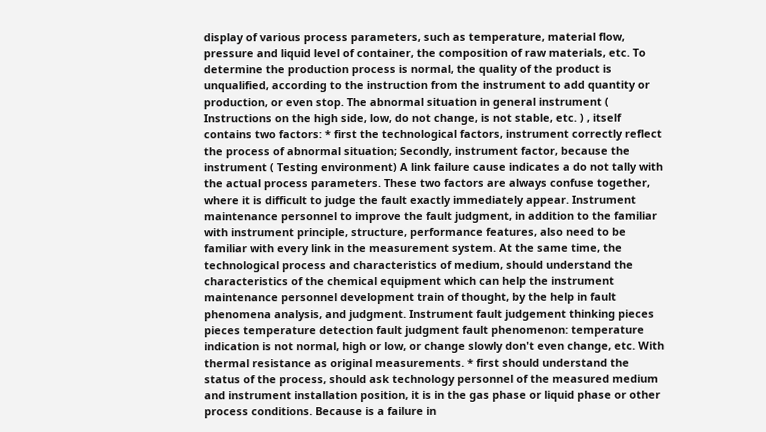display of various process parameters, such as temperature, material flow, pressure and liquid level of container, the composition of raw materials, etc. To determine the production process is normal, the quality of the product is unqualified, according to the instruction from the instrument to add quantity or production, or even stop. The abnormal situation in general instrument ( Instructions on the high side, low, do not change, is not stable, etc. ) , itself contains two factors: * first the technological factors, instrument correctly reflect the process of abnormal situation; Secondly, instrument factor, because the instrument ( Testing environment) A link failure cause indicates a do not tally with the actual process parameters. These two factors are always confuse together, where it is difficult to judge the fault exactly immediately appear. Instrument maintenance personnel to improve the fault judgment, in addition to the familiar with instrument principle, structure, performance features, also need to be familiar with every link in the measurement system. At the same time, the technological process and characteristics of medium, should understand the characteristics of the chemical equipment which can help the instrument maintenance personnel development train of thought, by the help in fault phenomena analysis, and judgment. Instrument fault judgement thinking pieces pieces temperature detection fault judgment fault phenomenon: temperature indication is not normal, high or low, or change slowly don't even change, etc. With thermal resistance as original measurements. * first should understand the status of the process, should ask technology personnel of the measured medium and instrument installation position, it is in the gas phase or liquid phase or other process conditions. Because is a failure in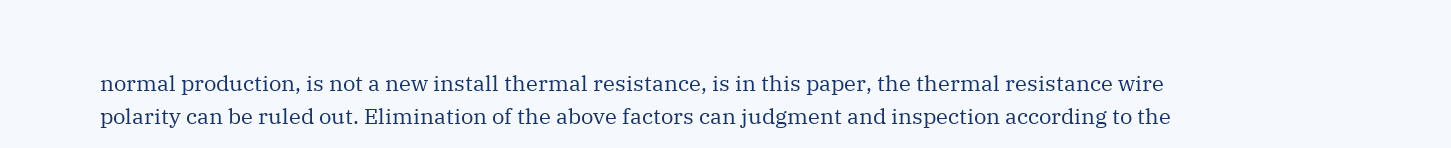normal production, is not a new install thermal resistance, is in this paper, the thermal resistance wire polarity can be ruled out. Elimination of the above factors can judgment and inspection according to the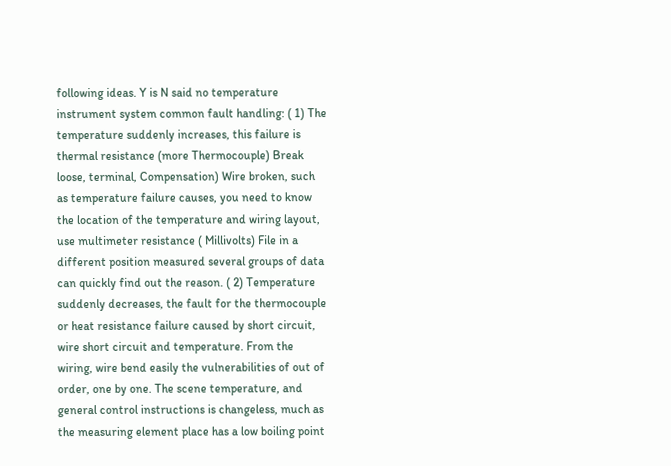following ideas. Y is N said no temperature instrument system common fault handling: ( 1) The temperature suddenly increases, this failure is thermal resistance (more Thermocouple) Break loose, terminal, Compensation) Wire broken, such as temperature failure causes, you need to know the location of the temperature and wiring layout, use multimeter resistance ( Millivolts) File in a different position measured several groups of data can quickly find out the reason. ( 2) Temperature suddenly decreases, the fault for the thermocouple or heat resistance failure caused by short circuit, wire short circuit and temperature. From the wiring, wire bend easily the vulnerabilities of out of order, one by one. The scene temperature, and general control instructions is changeless, much as the measuring element place has a low boiling point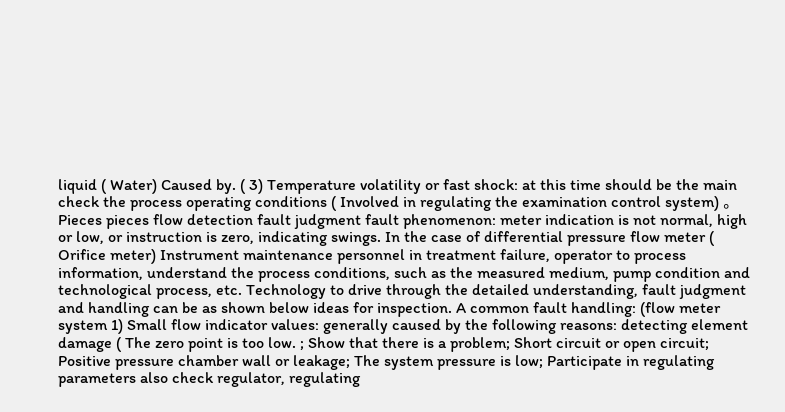liquid ( Water) Caused by. ( 3) Temperature volatility or fast shock: at this time should be the main check the process operating conditions ( Involved in regulating the examination control system) 。 Pieces pieces flow detection fault judgment fault phenomenon: meter indication is not normal, high or low, or instruction is zero, indicating swings. In the case of differential pressure flow meter ( Orifice meter) Instrument maintenance personnel in treatment failure, operator to process information, understand the process conditions, such as the measured medium, pump condition and technological process, etc. Technology to drive through the detailed understanding, fault judgment and handling can be as shown below ideas for inspection. A common fault handling: (flow meter system 1) Small flow indicator values: generally caused by the following reasons: detecting element damage ( The zero point is too low. ; Show that there is a problem; Short circuit or open circuit; Positive pressure chamber wall or leakage; The system pressure is low; Participate in regulating parameters also check regulator, regulating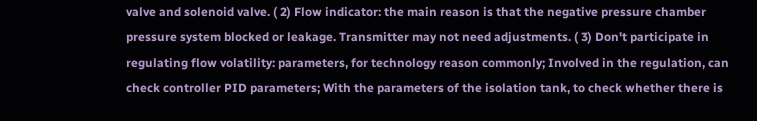valve and solenoid valve. ( 2) Flow indicator: the main reason is that the negative pressure chamber pressure system blocked or leakage. Transmitter may not need adjustments. ( 3) Don't participate in regulating flow volatility: parameters, for technology reason commonly; Involved in the regulation, can check controller PID parameters; With the parameters of the isolation tank, to check whether there is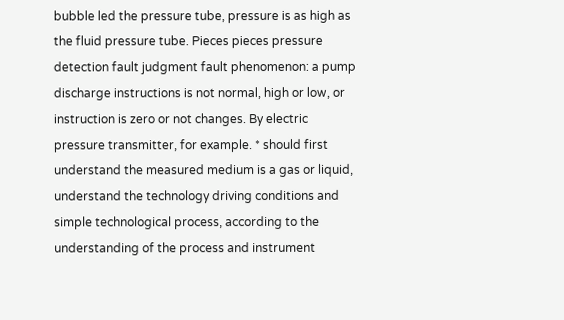bubble led the pressure tube, pressure is as high as the fluid pressure tube. Pieces pieces pressure detection fault judgment fault phenomenon: a pump discharge instructions is not normal, high or low, or instruction is zero or not changes. By electric pressure transmitter, for example. * should first understand the measured medium is a gas or liquid, understand the technology driving conditions and simple technological process, according to the understanding of the process and instrument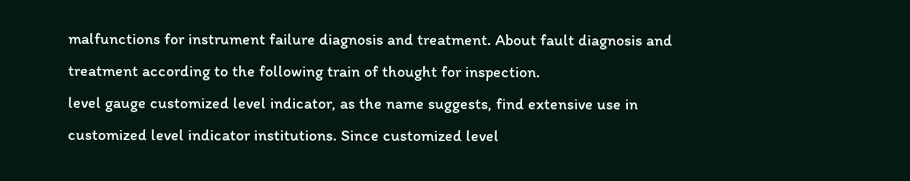malfunctions for instrument failure diagnosis and treatment. About fault diagnosis and treatment according to the following train of thought for inspection.
level gauge customized level indicator, as the name suggests, find extensive use in customized level indicator institutions. Since customized level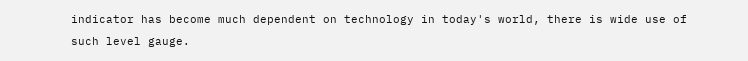indicator has become much dependent on technology in today's world, there is wide use of such level gauge.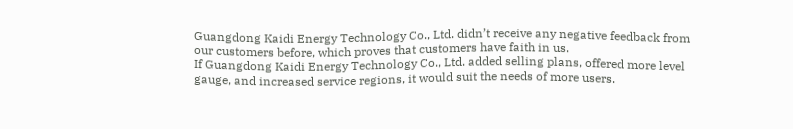Guangdong Kaidi Energy Technology Co., Ltd. didn’t receive any negative feedback from our customers before, which proves that customers have faith in us.
If Guangdong Kaidi Energy Technology Co., Ltd. added selling plans, offered more level gauge, and increased service regions, it would suit the needs of more users.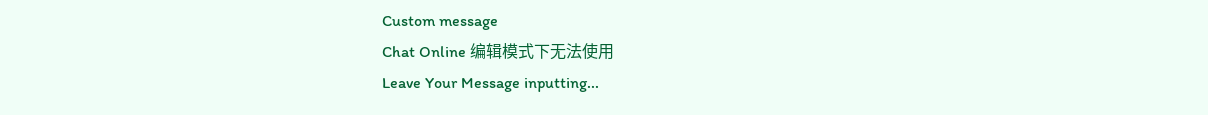Custom message
Chat Online 编辑模式下无法使用
Leave Your Message inputting...